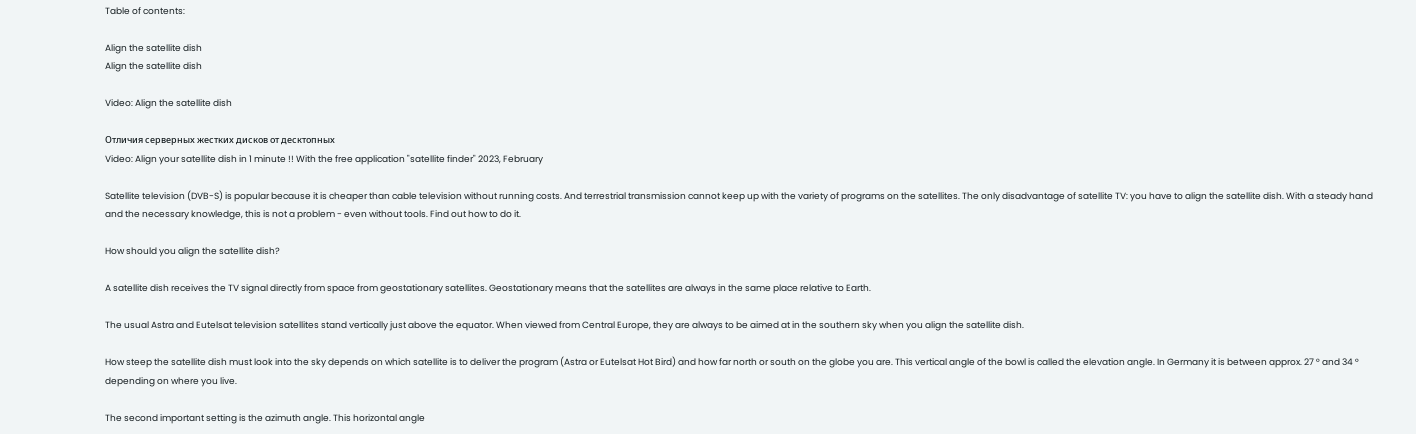Table of contents:

Align the satellite dish
Align the satellite dish

Video: Align the satellite dish

Отличия серверных жестких дисков от десктопных
Video: Align your satellite dish in 1 minute !! With the free application "satellite finder" 2023, February

Satellite television (DVB-S) is popular because it is cheaper than cable television without running costs. And terrestrial transmission cannot keep up with the variety of programs on the satellites. The only disadvantage of satellite TV: you have to align the satellite dish. With a steady hand and the necessary knowledge, this is not a problem - even without tools. Find out how to do it.

How should you align the satellite dish?

A satellite dish receives the TV signal directly from space from geostationary satellites. Geostationary means that the satellites are always in the same place relative to Earth.

The usual Astra and Eutelsat television satellites stand vertically just above the equator. When viewed from Central Europe, they are always to be aimed at in the southern sky when you align the satellite dish.

How steep the satellite dish must look into the sky depends on which satellite is to deliver the program (Astra or Eutelsat Hot Bird) and how far north or south on the globe you are. This vertical angle of the bowl is called the elevation angle. In Germany it is between approx. 27 ° and 34 ° depending on where you live.

The second important setting is the azimuth angle. This horizontal angle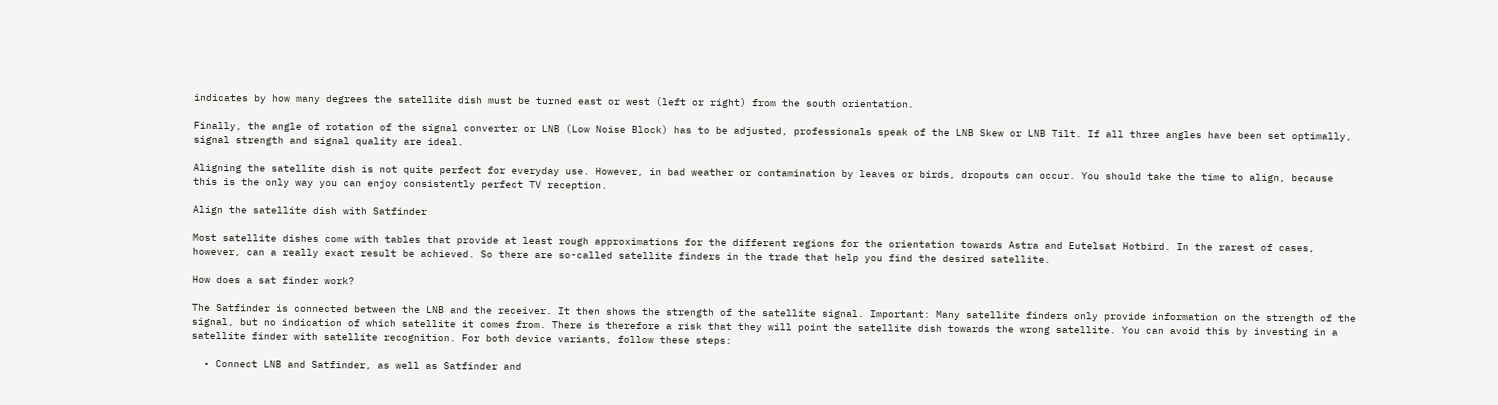indicates by how many degrees the satellite dish must be turned east or west (left or right) from the south orientation.

Finally, the angle of rotation of the signal converter or LNB (Low Noise Block) has to be adjusted, professionals speak of the LNB Skew or LNB Tilt. If all three angles have been set optimally, signal strength and signal quality are ideal.

Aligning the satellite dish is not quite perfect for everyday use. However, in bad weather or contamination by leaves or birds, dropouts can occur. You should take the time to align, because this is the only way you can enjoy consistently perfect TV reception.

Align the satellite dish with Satfinder

Most satellite dishes come with tables that provide at least rough approximations for the different regions for the orientation towards Astra and Eutelsat Hotbird. In the rarest of cases, however, can a really exact result be achieved. So there are so-called satellite finders in the trade that help you find the desired satellite.

How does a sat finder work?

The Satfinder is connected between the LNB and the receiver. It then shows the strength of the satellite signal. Important: Many satellite finders only provide information on the strength of the signal, but no indication of which satellite it comes from. There is therefore a risk that they will point the satellite dish towards the wrong satellite. You can avoid this by investing in a satellite finder with satellite recognition. For both device variants, follow these steps:

  • Connect LNB and Satfinder, as well as Satfinder and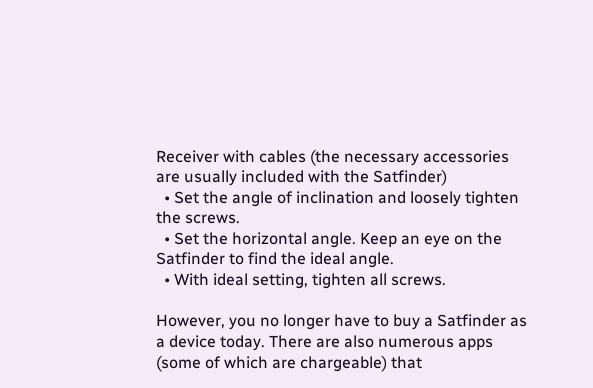Receiver with cables (the necessary accessories are usually included with the Satfinder)
  • Set the angle of inclination and loosely tighten the screws.
  • Set the horizontal angle. Keep an eye on the Satfinder to find the ideal angle.
  • With ideal setting, tighten all screws.

However, you no longer have to buy a Satfinder as a device today. There are also numerous apps (some of which are chargeable) that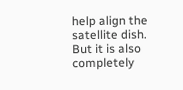help align the satellite dish. But it is also completely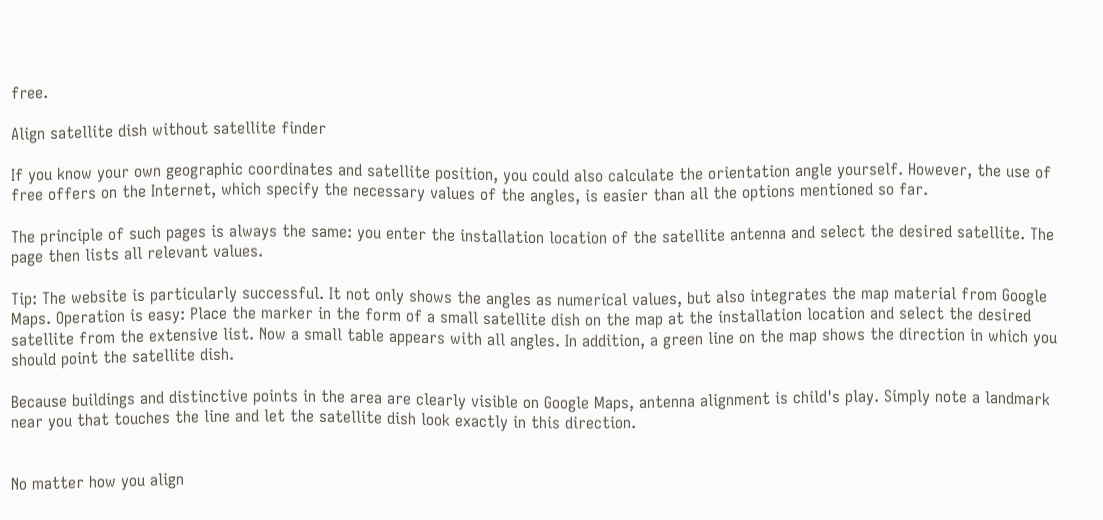free.

Align satellite dish without satellite finder

If you know your own geographic coordinates and satellite position, you could also calculate the orientation angle yourself. However, the use of free offers on the Internet, which specify the necessary values of the angles, is easier than all the options mentioned so far.

The principle of such pages is always the same: you enter the installation location of the satellite antenna and select the desired satellite. The page then lists all relevant values.

Tip: The website is particularly successful. It not only shows the angles as numerical values, but also integrates the map material from Google Maps. Operation is easy: Place the marker in the form of a small satellite dish on the map at the installation location and select the desired satellite from the extensive list. Now a small table appears with all angles. In addition, a green line on the map shows the direction in which you should point the satellite dish.

Because buildings and distinctive points in the area are clearly visible on Google Maps, antenna alignment is child's play. Simply note a landmark near you that touches the line and let the satellite dish look exactly in this direction.


No matter how you align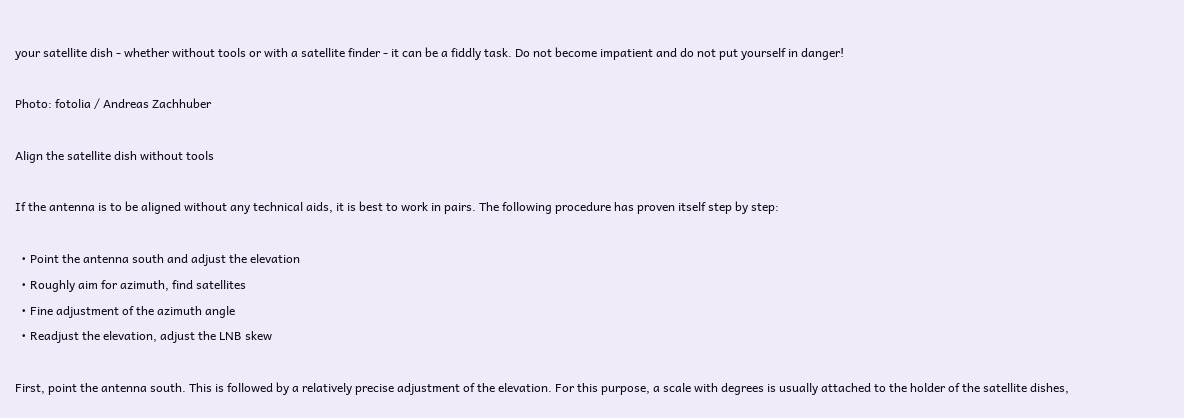your satellite dish - whether without tools or with a satellite finder - it can be a fiddly task. Do not become impatient and do not put yourself in danger!

Photo: fotolia / Andreas Zachhuber

Align the satellite dish without tools

If the antenna is to be aligned without any technical aids, it is best to work in pairs. The following procedure has proven itself step by step:

  • Point the antenna south and adjust the elevation
  • Roughly aim for azimuth, find satellites
  • Fine adjustment of the azimuth angle
  • Readjust the elevation, adjust the LNB skew

First, point the antenna south. This is followed by a relatively precise adjustment of the elevation. For this purpose, a scale with degrees is usually attached to the holder of the satellite dishes,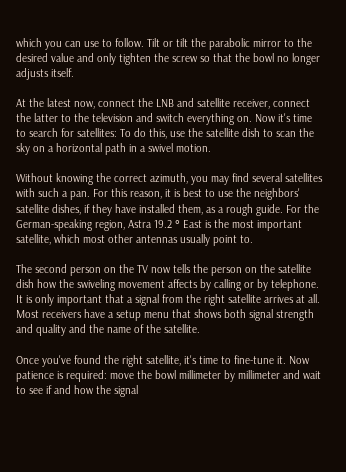which you can use to follow. Tilt or tilt the parabolic mirror to the desired value and only tighten the screw so that the bowl no longer adjusts itself.

At the latest now, connect the LNB and satellite receiver, connect the latter to the television and switch everything on. Now it's time to search for satellites: To do this, use the satellite dish to scan the sky on a horizontal path in a swivel motion.

Without knowing the correct azimuth, you may find several satellites with such a pan. For this reason, it is best to use the neighbors' satellite dishes, if they have installed them, as a rough guide. For the German-speaking region, Astra 19.2 ° East is the most important satellite, which most other antennas usually point to.

The second person on the TV now tells the person on the satellite dish how the swiveling movement affects by calling or by telephone. It is only important that a signal from the right satellite arrives at all. Most receivers have a setup menu that shows both signal strength and quality and the name of the satellite.

Once you've found the right satellite, it's time to fine-tune it. Now patience is required: move the bowl millimeter by millimeter and wait to see if and how the signal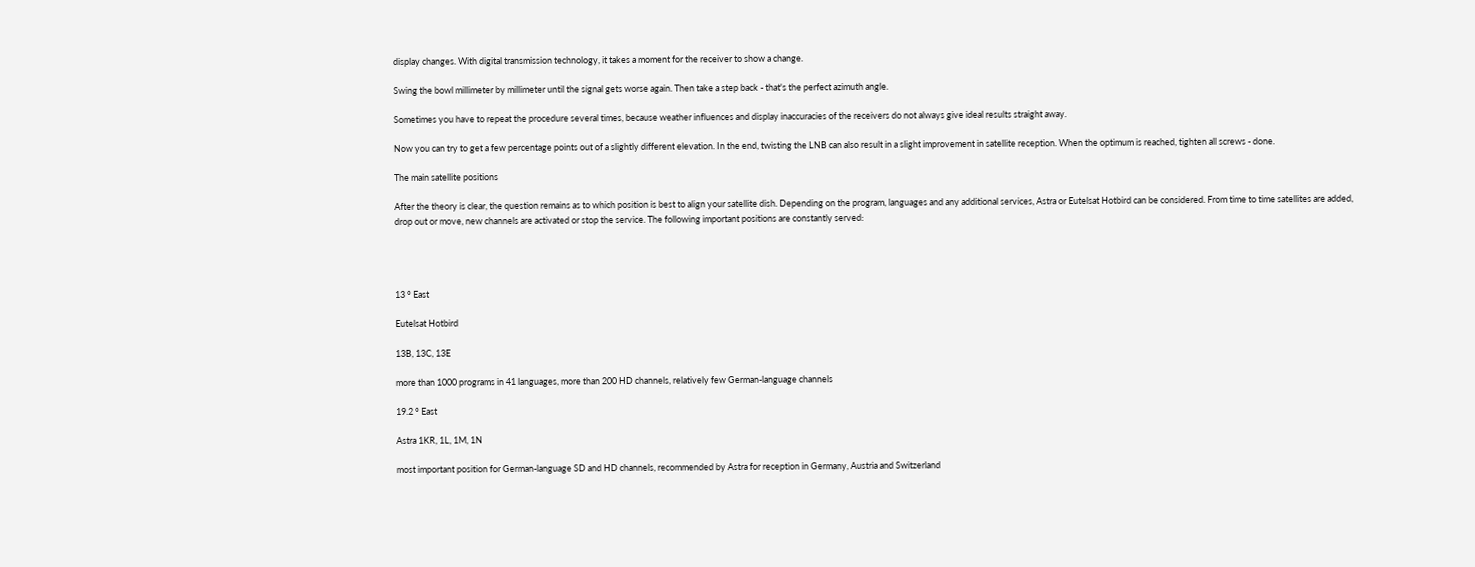display changes. With digital transmission technology, it takes a moment for the receiver to show a change.

Swing the bowl millimeter by millimeter until the signal gets worse again. Then take a step back - that's the perfect azimuth angle.

Sometimes you have to repeat the procedure several times, because weather influences and display inaccuracies of the receivers do not always give ideal results straight away.

Now you can try to get a few percentage points out of a slightly different elevation. In the end, twisting the LNB can also result in a slight improvement in satellite reception. When the optimum is reached, tighten all screws - done.

The main satellite positions

After the theory is clear, the question remains as to which position is best to align your satellite dish. Depending on the program, languages and any additional services, Astra or Eutelsat Hotbird can be considered. From time to time satellites are added, drop out or move, new channels are activated or stop the service. The following important positions are constantly served:




13 ° East

Eutelsat Hotbird

13B, 13C, 13E

more than 1000 programs in 41 languages, more than 200 HD channels, relatively few German-language channels

19.2 ° East

Astra 1KR, 1L, 1M, 1N

most important position for German-language SD and HD channels, recommended by Astra for reception in Germany, Austria and Switzerland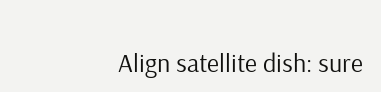Align satellite dish: sure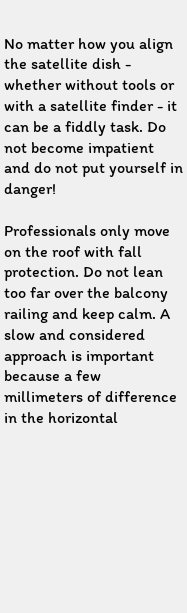No matter how you align the satellite dish - whether without tools or with a satellite finder - it can be a fiddly task. Do not become impatient and do not put yourself in danger!

Professionals only move on the roof with fall protection. Do not lean too far over the balcony railing and keep calm. A slow and considered approach is important because a few millimeters of difference in the horizontal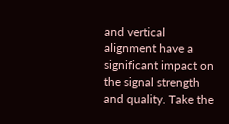and vertical alignment have a significant impact on the signal strength and quality. Take the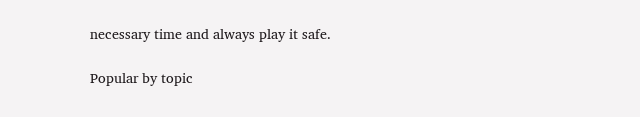necessary time and always play it safe.

Popular by topic